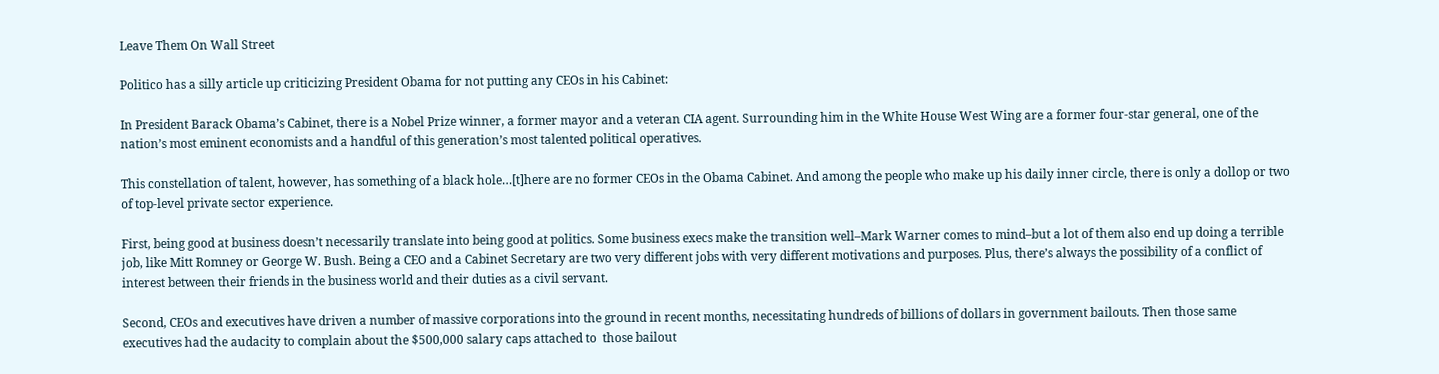Leave Them On Wall Street

Politico has a silly article up criticizing President Obama for not putting any CEOs in his Cabinet:

In President Barack Obama’s Cabinet, there is a Nobel Prize winner, a former mayor and a veteran CIA agent. Surrounding him in the White House West Wing are a former four-star general, one of the nation’s most eminent economists and a handful of this generation’s most talented political operatives.

This constellation of talent, however, has something of a black hole…[t]here are no former CEOs in the Obama Cabinet. And among the people who make up his daily inner circle, there is only a dollop or two of top-level private sector experience.

First, being good at business doesn’t necessarily translate into being good at politics. Some business execs make the transition well–Mark Warner comes to mind–but a lot of them also end up doing a terrible job, like Mitt Romney or George W. Bush. Being a CEO and a Cabinet Secretary are two very different jobs with very different motivations and purposes. Plus, there’s always the possibility of a conflict of interest between their friends in the business world and their duties as a civil servant.

Second, CEOs and executives have driven a number of massive corporations into the ground in recent months, necessitating hundreds of billions of dollars in government bailouts. Then those same executives had the audacity to complain about the $500,000 salary caps attached to  those bailout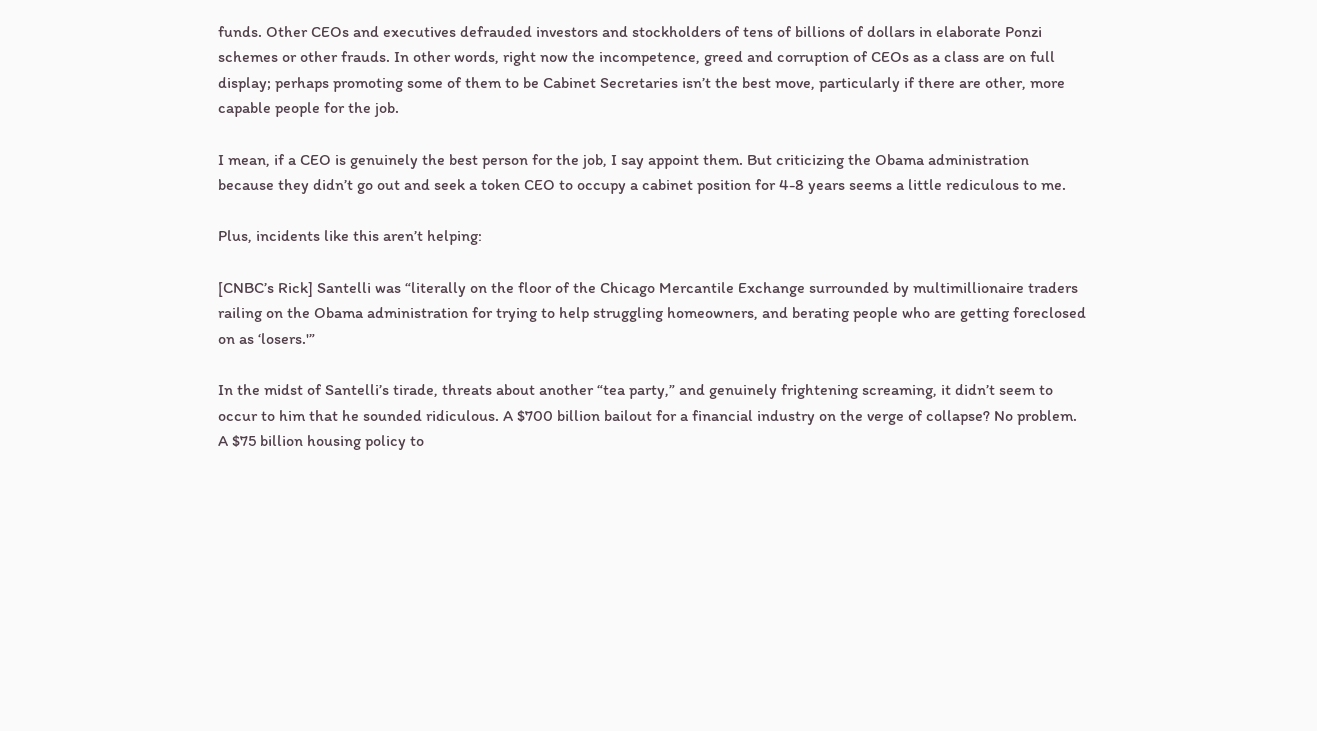funds. Other CEOs and executives defrauded investors and stockholders of tens of billions of dollars in elaborate Ponzi schemes or other frauds. In other words, right now the incompetence, greed and corruption of CEOs as a class are on full display; perhaps promoting some of them to be Cabinet Secretaries isn’t the best move, particularly if there are other, more capable people for the job.

I mean, if a CEO is genuinely the best person for the job, I say appoint them. But criticizing the Obama administration because they didn’t go out and seek a token CEO to occupy a cabinet position for 4-8 years seems a little rediculous to me.

Plus, incidents like this aren’t helping:

[CNBC’s Rick] Santelli was “literally on the floor of the Chicago Mercantile Exchange surrounded by multimillionaire traders railing on the Obama administration for trying to help struggling homeowners, and berating people who are getting foreclosed on as ‘losers.'”

In the midst of Santelli’s tirade, threats about another “tea party,” and genuinely frightening screaming, it didn’t seem to occur to him that he sounded ridiculous. A $700 billion bailout for a financial industry on the verge of collapse? No problem. A $75 billion housing policy to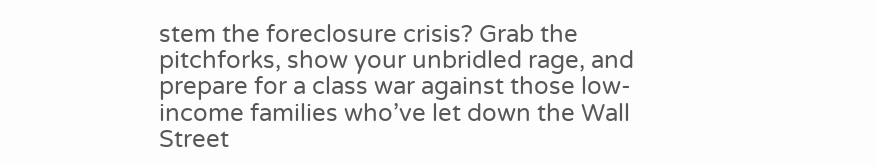stem the foreclosure crisis? Grab the pitchforks, show your unbridled rage, and prepare for a class war against those low-income families who’ve let down the Wall Street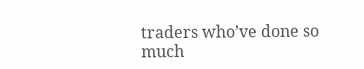traders who’ve done so much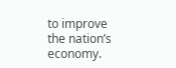to improve the nation’s economy.